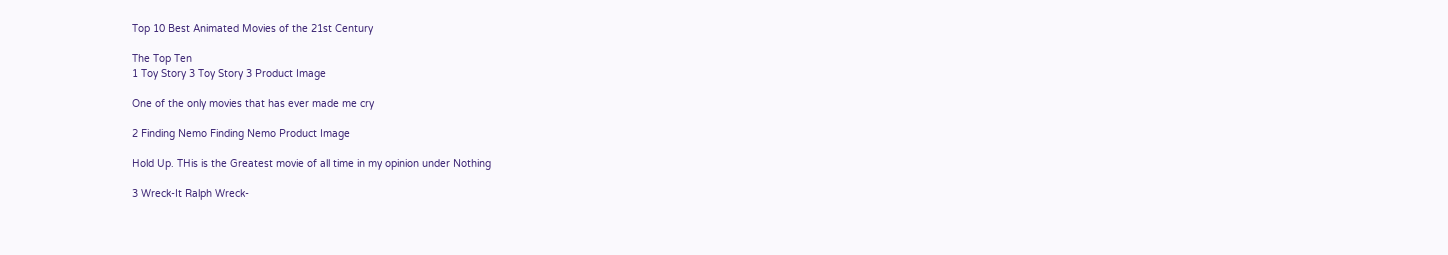Top 10 Best Animated Movies of the 21st Century

The Top Ten
1 Toy Story 3 Toy Story 3 Product Image

One of the only movies that has ever made me cry

2 Finding Nemo Finding Nemo Product Image

Hold Up. THis is the Greatest movie of all time in my opinion under Nothing

3 Wreck-It Ralph Wreck-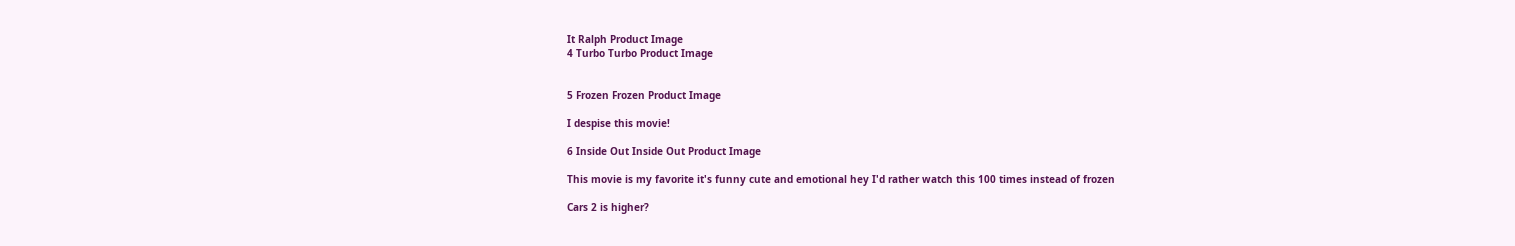It Ralph Product Image
4 Turbo Turbo Product Image


5 Frozen Frozen Product Image

I despise this movie!

6 Inside Out Inside Out Product Image

This movie is my favorite it's funny cute and emotional hey I'd rather watch this 100 times instead of frozen

Cars 2 is higher?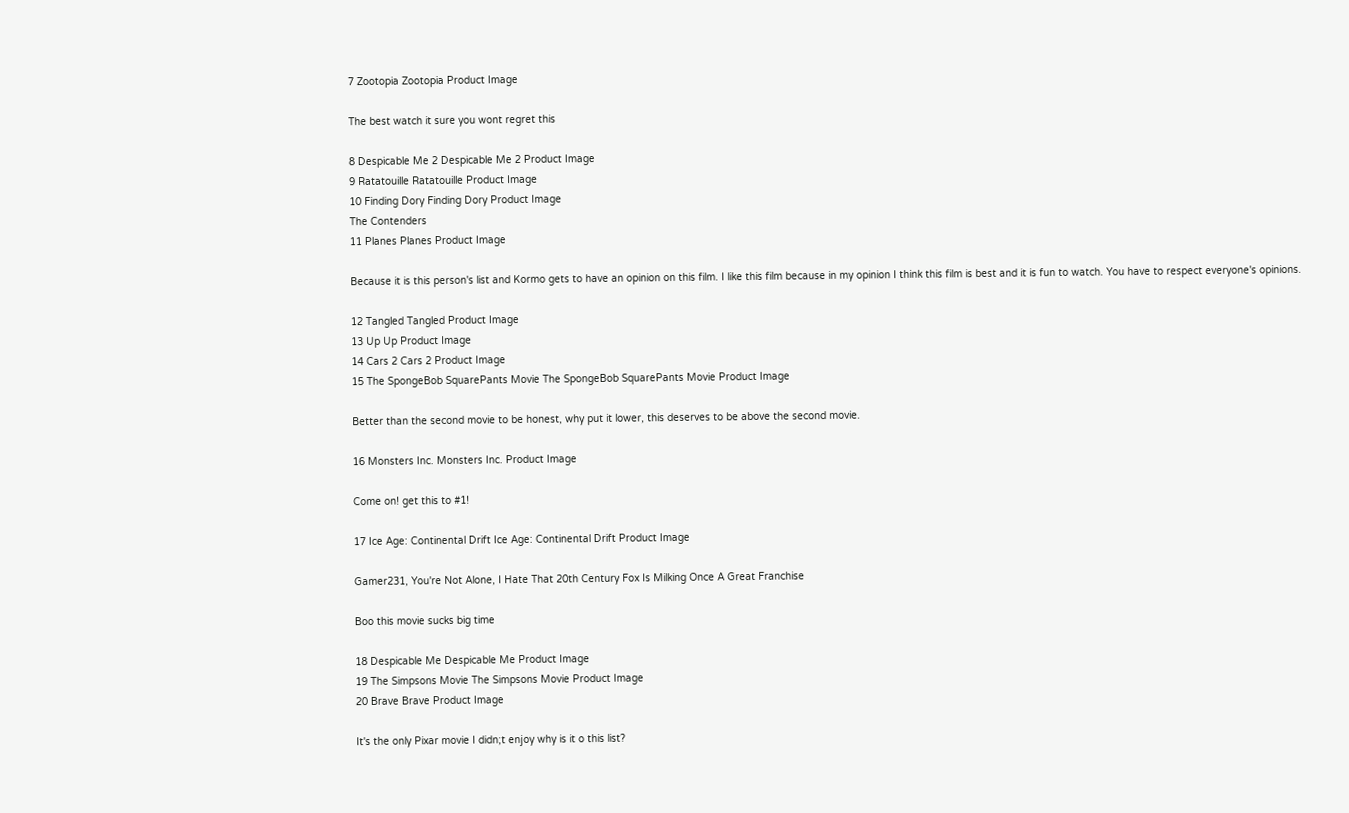7 Zootopia Zootopia Product Image

The best watch it sure you wont regret this

8 Despicable Me 2 Despicable Me 2 Product Image
9 Ratatouille Ratatouille Product Image
10 Finding Dory Finding Dory Product Image
The Contenders
11 Planes Planes Product Image

Because it is this person's list and Kormo gets to have an opinion on this film. I like this film because in my opinion I think this film is best and it is fun to watch. You have to respect everyone's opinions.

12 Tangled Tangled Product Image
13 Up Up Product Image
14 Cars 2 Cars 2 Product Image
15 The SpongeBob SquarePants Movie The SpongeBob SquarePants Movie Product Image

Better than the second movie to be honest, why put it lower, this deserves to be above the second movie.

16 Monsters Inc. Monsters Inc. Product Image

Come on! get this to #1!

17 Ice Age: Continental Drift Ice Age: Continental Drift Product Image

Gamer231, You're Not Alone, I Hate That 20th Century Fox Is Milking Once A Great Franchise

Boo this movie sucks big time

18 Despicable Me Despicable Me Product Image
19 The Simpsons Movie The Simpsons Movie Product Image
20 Brave Brave Product Image

It's the only Pixar movie I didn;t enjoy why is it o this list?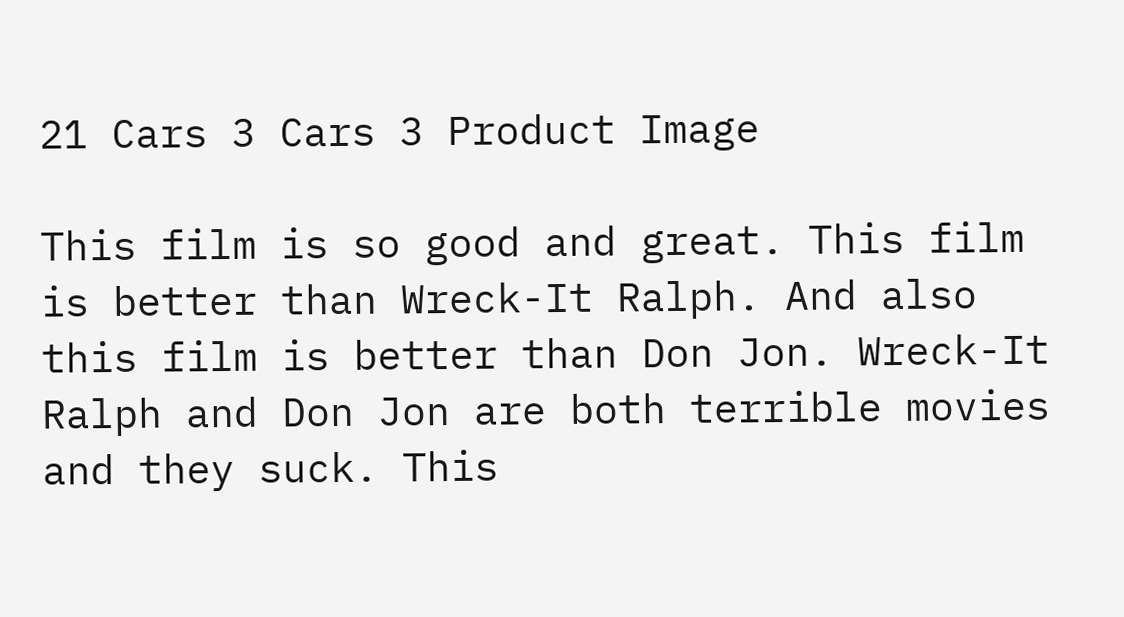21 Cars 3 Cars 3 Product Image

This film is so good and great. This film is better than Wreck-It Ralph. And also this film is better than Don Jon. Wreck-It Ralph and Don Jon are both terrible movies and they suck. This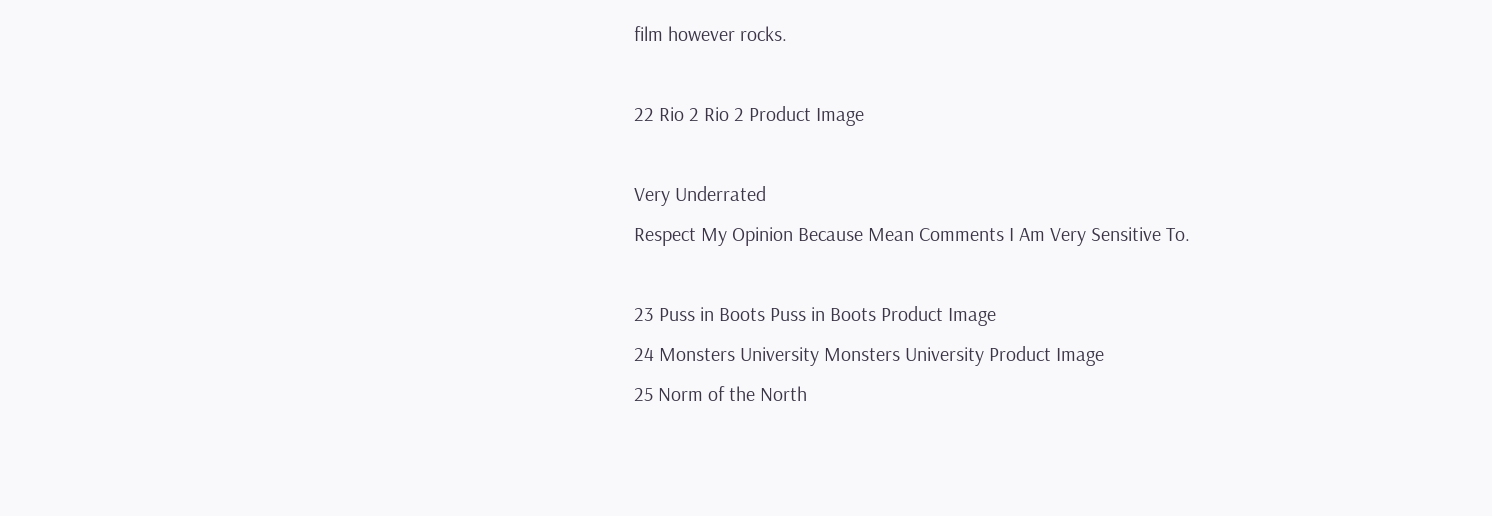film however rocks.

22 Rio 2 Rio 2 Product Image

Very Underrated
Respect My Opinion Because Mean Comments I Am Very Sensitive To.

23 Puss in Boots Puss in Boots Product Image
24 Monsters University Monsters University Product Image
25 Norm of the North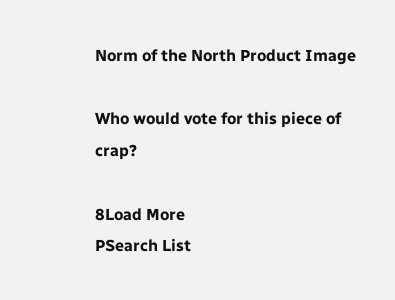Norm of the North Product Image

Who would vote for this piece of crap?

8Load More
PSearch List